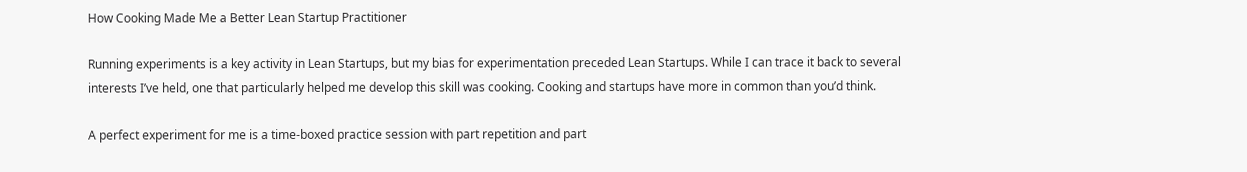How Cooking Made Me a Better Lean Startup Practitioner

Running experiments is a key activity in Lean Startups, but my bias for experimentation preceded Lean Startups. While I can trace it back to several interests I’ve held, one that particularly helped me develop this skill was cooking. Cooking and startups have more in common than you’d think.

A perfect experiment for me is a time-boxed practice session with part repetition and part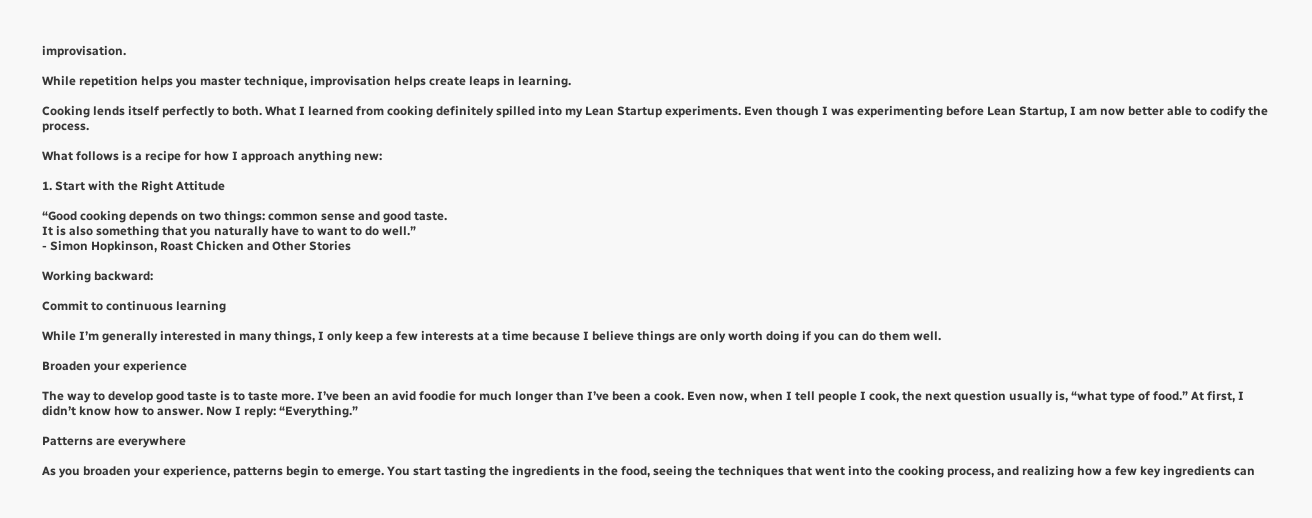improvisation.

While repetition helps you master technique, improvisation helps create leaps in learning.

Cooking lends itself perfectly to both. What I learned from cooking definitely spilled into my Lean Startup experiments. Even though I was experimenting before Lean Startup, I am now better able to codify the process.

What follows is a recipe for how I approach anything new:

1. Start with the Right Attitude

“Good cooking depends on two things: common sense and good taste.
It is also something that you naturally have to want to do well.”
- Simon Hopkinson, Roast Chicken and Other Stories

Working backward:

Commit to continuous learning

While I’m generally interested in many things, I only keep a few interests at a time because I believe things are only worth doing if you can do them well.

Broaden your experience

The way to develop good taste is to taste more. I’ve been an avid foodie for much longer than I’ve been a cook. Even now, when I tell people I cook, the next question usually is, “what type of food.” At first, I didn’t know how to answer. Now I reply: “Everything.”

Patterns are everywhere

As you broaden your experience, patterns begin to emerge. You start tasting the ingredients in the food, seeing the techniques that went into the cooking process, and realizing how a few key ingredients can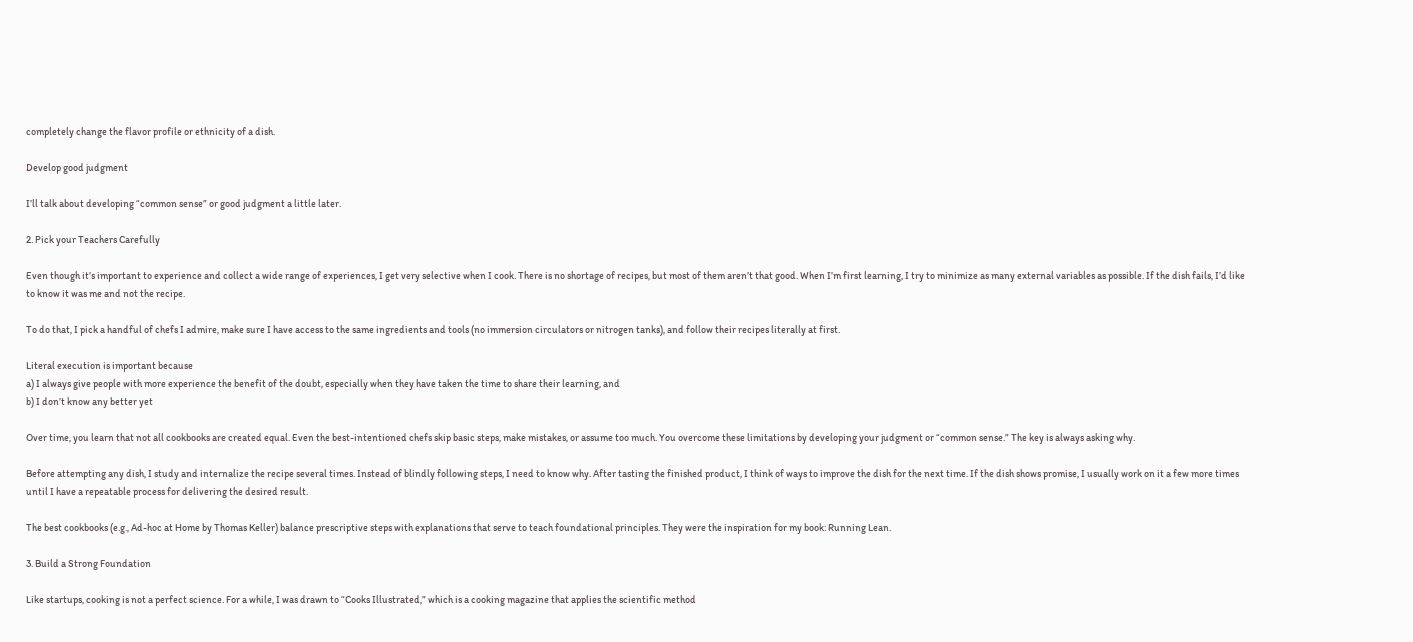completely change the flavor profile or ethnicity of a dish.

Develop good judgment

I’ll talk about developing “common sense” or good judgment a little later.

2. Pick your Teachers Carefully

Even though it’s important to experience and collect a wide range of experiences, I get very selective when I cook. There is no shortage of recipes, but most of them aren’t that good. When I’m first learning, I try to minimize as many external variables as possible. If the dish fails, I’d like to know it was me and not the recipe.

To do that, I pick a handful of chefs I admire, make sure I have access to the same ingredients and tools (no immersion circulators or nitrogen tanks), and follow their recipes literally at first.

Literal execution is important because
a) I always give people with more experience the benefit of the doubt, especially when they have taken the time to share their learning, and
b) I don’t know any better yet

Over time, you learn that not all cookbooks are created equal. Even the best-intentioned chefs skip basic steps, make mistakes, or assume too much. You overcome these limitations by developing your judgment or “common sense.” The key is always asking why.

Before attempting any dish, I study and internalize the recipe several times. Instead of blindly following steps, I need to know why. After tasting the finished product, I think of ways to improve the dish for the next time. If the dish shows promise, I usually work on it a few more times until I have a repeatable process for delivering the desired result.

The best cookbooks (e.g., Ad-hoc at Home by Thomas Keller) balance prescriptive steps with explanations that serve to teach foundational principles. They were the inspiration for my book: Running Lean.

3. Build a Strong Foundation

Like startups, cooking is not a perfect science. For a while, I was drawn to “Cooks Illustrated,” which is a cooking magazine that applies the scientific method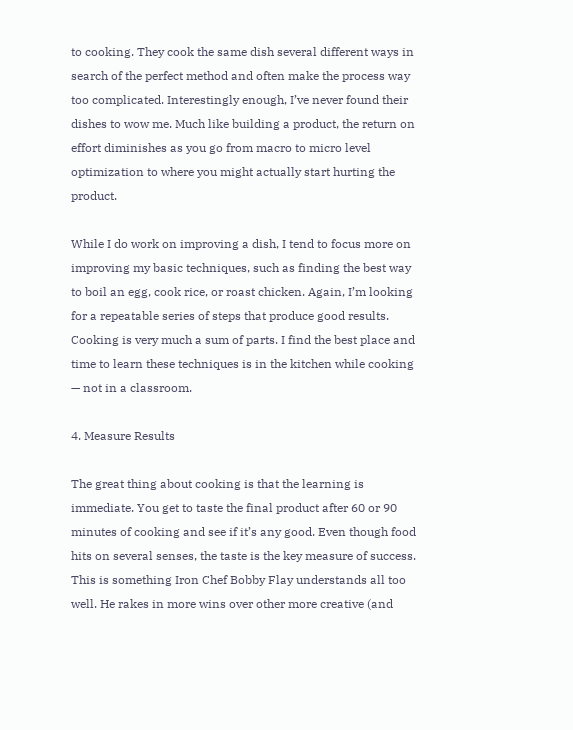to cooking. They cook the same dish several different ways in search of the perfect method and often make the process way too complicated. Interestingly enough, I’ve never found their dishes to wow me. Much like building a product, the return on effort diminishes as you go from macro to micro level optimization to where you might actually start hurting the product.

While I do work on improving a dish, I tend to focus more on improving my basic techniques, such as finding the best way to boil an egg, cook rice, or roast chicken. Again, I’m looking for a repeatable series of steps that produce good results. Cooking is very much a sum of parts. I find the best place and time to learn these techniques is in the kitchen while cooking — not in a classroom.

4. Measure Results

The great thing about cooking is that the learning is immediate. You get to taste the final product after 60 or 90 minutes of cooking and see if it’s any good. Even though food hits on several senses, the taste is the key measure of success. This is something Iron Chef Bobby Flay understands all too well. He rakes in more wins over other more creative (and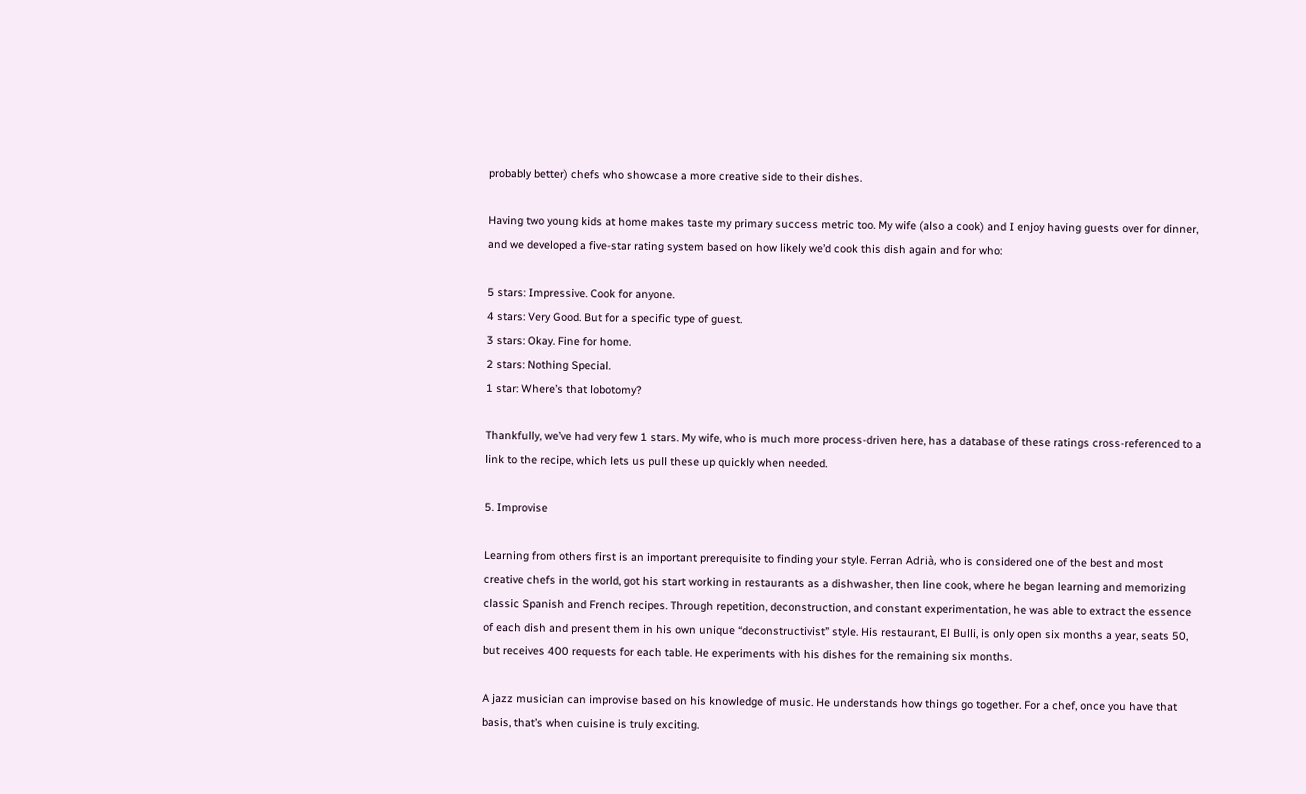probably better) chefs who showcase a more creative side to their dishes.

Having two young kids at home makes taste my primary success metric too. My wife (also a cook) and I enjoy having guests over for dinner, and we developed a five-star rating system based on how likely we’d cook this dish again and for who:

5 stars: Impressive. Cook for anyone.
4 stars: Very Good. But for a specific type of guest.
3 stars: Okay. Fine for home.
2 stars: Nothing Special.
1 star: Where’s that lobotomy?

Thankfully, we’ve had very few 1 stars. My wife, who is much more process-driven here, has a database of these ratings cross-referenced to a link to the recipe, which lets us pull these up quickly when needed.

5. Improvise

Learning from others first is an important prerequisite to finding your style. Ferran Adrià, who is considered one of the best and most creative chefs in the world, got his start working in restaurants as a dishwasher, then line cook, where he began learning and memorizing classic Spanish and French recipes. Through repetition, deconstruction, and constant experimentation, he was able to extract the essence of each dish and present them in his own unique “deconstructivist” style. His restaurant, El Bulli, is only open six months a year, seats 50, but receives 400 requests for each table. He experiments with his dishes for the remaining six months.

A jazz musician can improvise based on his knowledge of music. He understands how things go together. For a chef, once you have that basis, that’s when cuisine is truly exciting.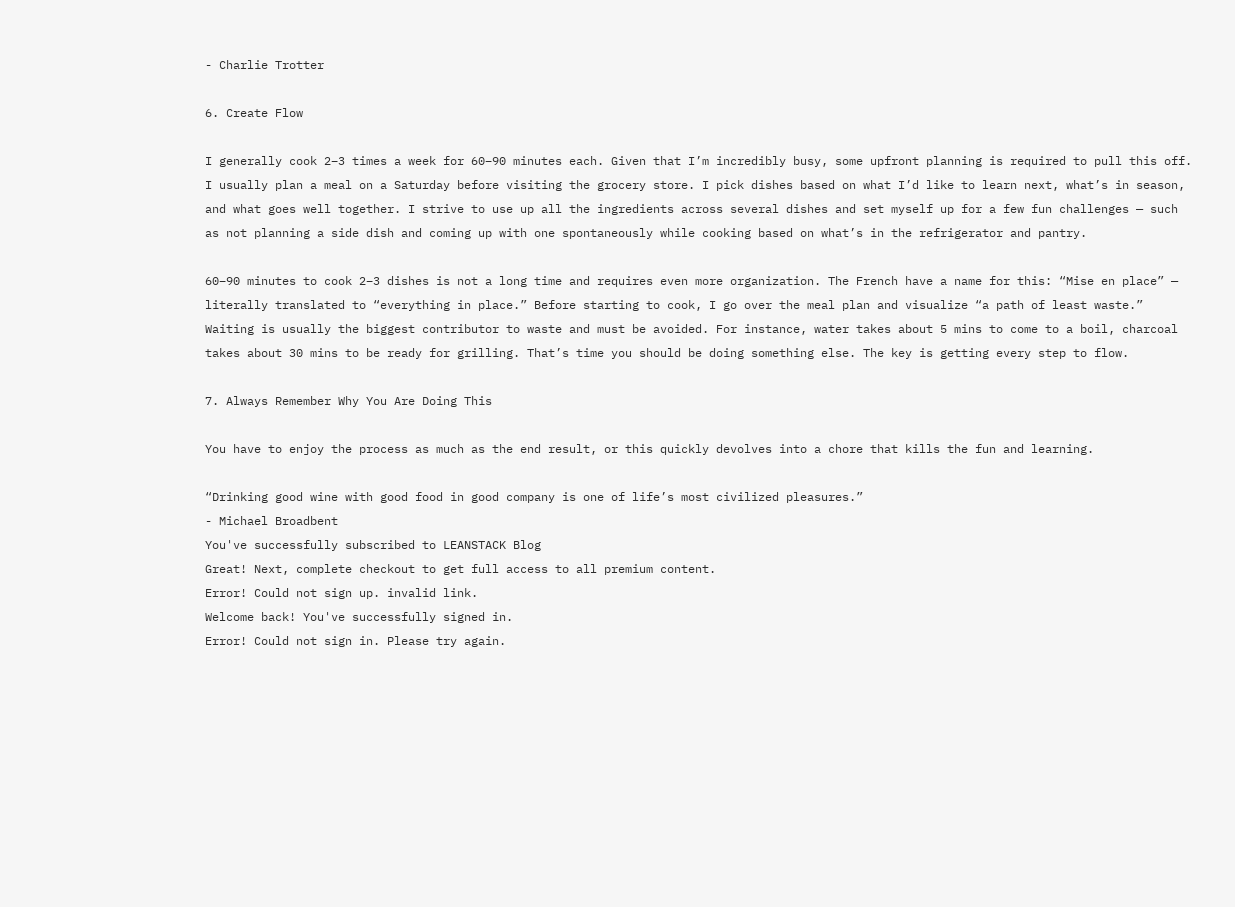- Charlie Trotter

6. Create Flow

I generally cook 2–3 times a week for 60–90 minutes each. Given that I’m incredibly busy, some upfront planning is required to pull this off. I usually plan a meal on a Saturday before visiting the grocery store. I pick dishes based on what I’d like to learn next, what’s in season, and what goes well together. I strive to use up all the ingredients across several dishes and set myself up for a few fun challenges — such as not planning a side dish and coming up with one spontaneously while cooking based on what’s in the refrigerator and pantry.

60–90 minutes to cook 2–3 dishes is not a long time and requires even more organization. The French have a name for this: “Mise en place” — literally translated to “everything in place.” Before starting to cook, I go over the meal plan and visualize “a path of least waste.” Waiting is usually the biggest contributor to waste and must be avoided. For instance, water takes about 5 mins to come to a boil, charcoal takes about 30 mins to be ready for grilling. That’s time you should be doing something else. The key is getting every step to flow.

7. Always Remember Why You Are Doing This

You have to enjoy the process as much as the end result, or this quickly devolves into a chore that kills the fun and learning.

“Drinking good wine with good food in good company is one of life’s most civilized pleasures.”
- Michael Broadbent
You've successfully subscribed to LEANSTACK Blog
Great! Next, complete checkout to get full access to all premium content.
Error! Could not sign up. invalid link.
Welcome back! You've successfully signed in.
Error! Could not sign in. Please try again.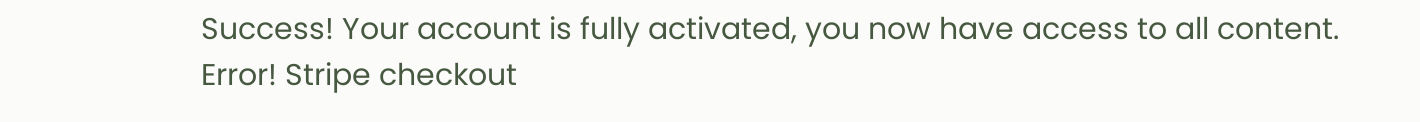Success! Your account is fully activated, you now have access to all content.
Error! Stripe checkout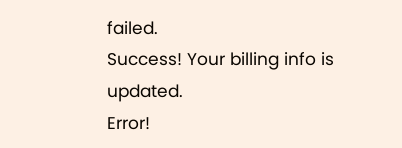failed.
Success! Your billing info is updated.
Error!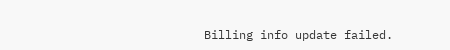Billing info update failed.